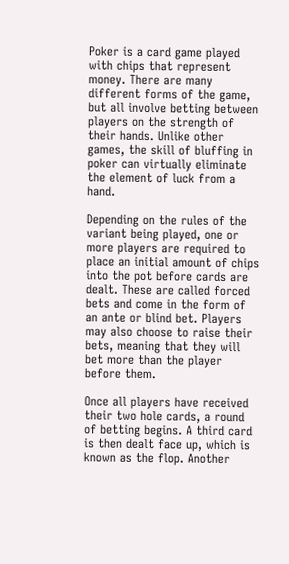Poker is a card game played with chips that represent money. There are many different forms of the game, but all involve betting between players on the strength of their hands. Unlike other games, the skill of bluffing in poker can virtually eliminate the element of luck from a hand.

Depending on the rules of the variant being played, one or more players are required to place an initial amount of chips into the pot before cards are dealt. These are called forced bets and come in the form of an ante or blind bet. Players may also choose to raise their bets, meaning that they will bet more than the player before them.

Once all players have received their two hole cards, a round of betting begins. A third card is then dealt face up, which is known as the flop. Another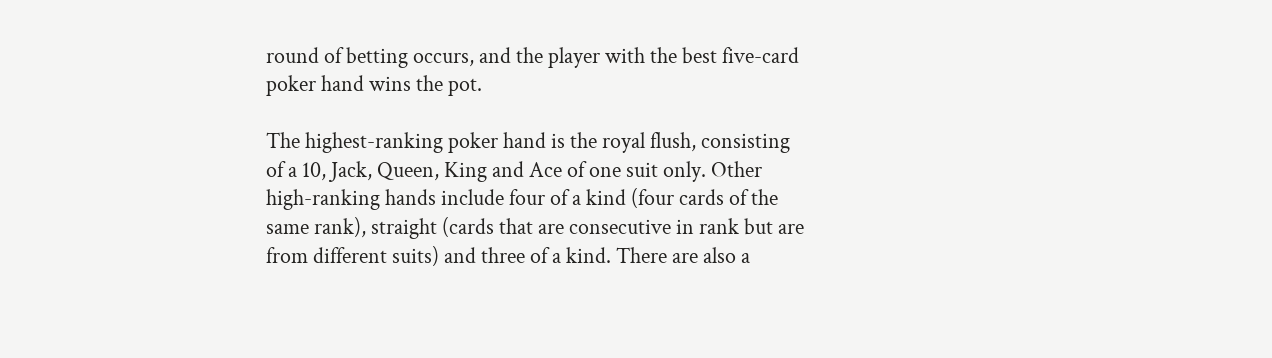round of betting occurs, and the player with the best five-card poker hand wins the pot.

The highest-ranking poker hand is the royal flush, consisting of a 10, Jack, Queen, King and Ace of one suit only. Other high-ranking hands include four of a kind (four cards of the same rank), straight (cards that are consecutive in rank but are from different suits) and three of a kind. There are also a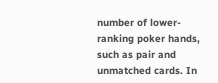number of lower-ranking poker hands, such as pair and unmatched cards. In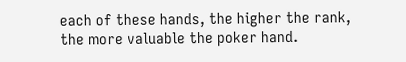each of these hands, the higher the rank, the more valuable the poker hand.